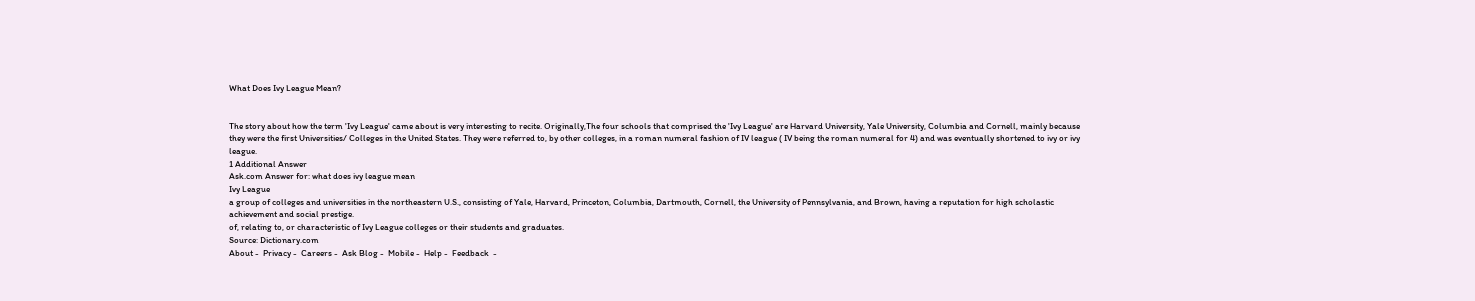What Does Ivy League Mean?


The story about how the term 'Ivy League' came about is very interesting to recite. Originally,The four schools that comprised the 'Ivy League' are Harvard University, Yale University, Columbia and Cornell, mainly because they were the first Universities/ Colleges in the United States. They were referred to, by other colleges, in a roman numeral fashion of IV league ( IV being the roman numeral for 4) and was eventually shortened to ivy or ivy league.
1 Additional Answer
Ask.com Answer for: what does ivy league mean
Ivy League
a group of colleges and universities in the northeastern U.S., consisting of Yale, Harvard, Princeton, Columbia, Dartmouth, Cornell, the University of Pennsylvania, and Brown, having a reputation for high scholastic achievement and social prestige.
of, relating to, or characteristic of Ivy League colleges or their students and graduates.
Source: Dictionary.com
About -  Privacy -  Careers -  Ask Blog -  Mobile -  Help -  Feedback  -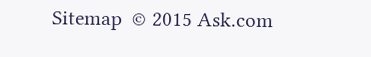Sitemap  © 2015 Ask.com